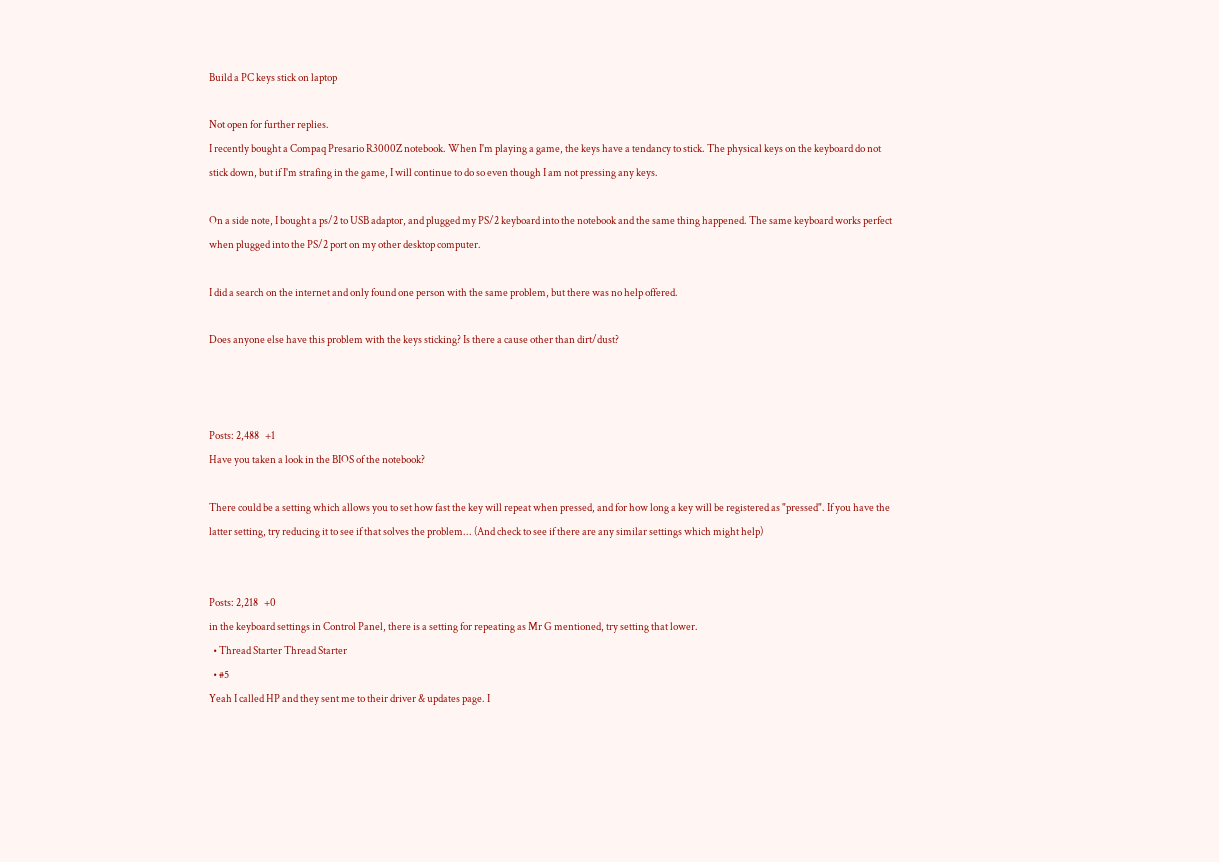Build a PC keys stick on laptop

Not open for further replies.
I recently bought a Compaq Presario R3000Z notebook. When I'm playing a game, the keys have a tendancy to stick. The physical keys on the keyboard do not stick down, but if I'm strafing in the game, I will continue to do so even though I am not pressing any keys.

On a side note, I bought a ps/2 to USB adaptor, and plugged my PS/2 keyboard into the notebook and the same thing happened. The same keyboard works perfect when plugged into the PS/2 port on my other desktop computer.

I did a search on the internet and only found one person with the same problem, but there was no help offered.

Does anyone else have this problem with the keys sticking? Is there a cause other than dirt/dust?



Posts: 2,488   +1
Have you taken a look in the BIOS of the notebook?

There could be a setting which allows you to set how fast the key will repeat when pressed, and for how long a key will be registered as "pressed". If you have the latter setting, try reducing it to see if that solves the problem... (And check to see if there are any similar settings which might help)


Posts: 2,218   +0
in the keyboard settings in Control Panel, there is a setting for repeating as Mr G mentioned, try setting that lower.
  • Thread Starter Thread Starter
  • #5
Yeah I called HP and they sent me to their driver & updates page. I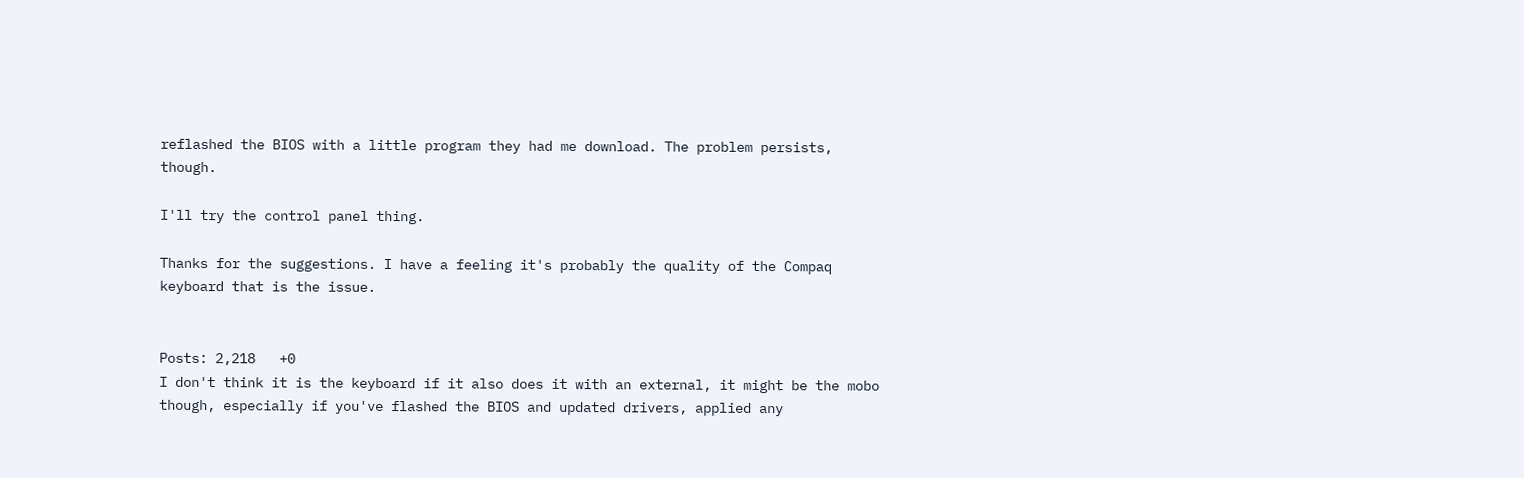reflashed the BIOS with a little program they had me download. The problem persists, though.

I'll try the control panel thing.

Thanks for the suggestions. I have a feeling it's probably the quality of the Compaq keyboard that is the issue.


Posts: 2,218   +0
I don't think it is the keyboard if it also does it with an external, it might be the mobo though, especially if you've flashed the BIOS and updated drivers, applied any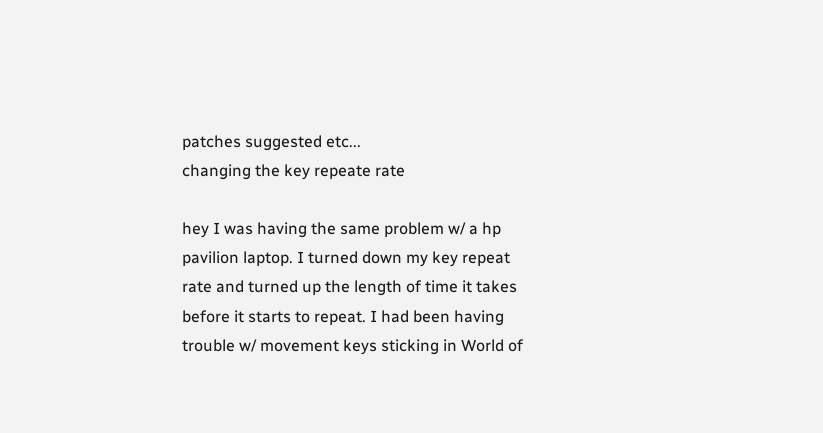patches suggested etc...
changing the key repeate rate

hey I was having the same problem w/ a hp pavilion laptop. I turned down my key repeat rate and turned up the length of time it takes before it starts to repeat. I had been having trouble w/ movement keys sticking in World of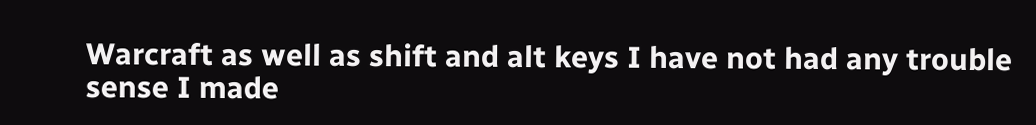Warcraft as well as shift and alt keys I have not had any trouble sense I made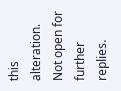this alteration.
Not open for further replies.